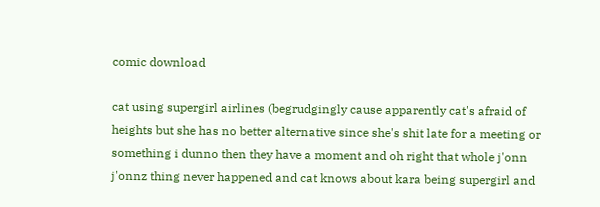comic download

cat using supergirl airlines (begrudgingly cause apparently cat's afraid of heights but she has no better alternative since she's shit late for a meeting or something i dunno then they have a moment and oh right that whole j'onn j'onnz thing never happened and cat knows about kara being supergirl and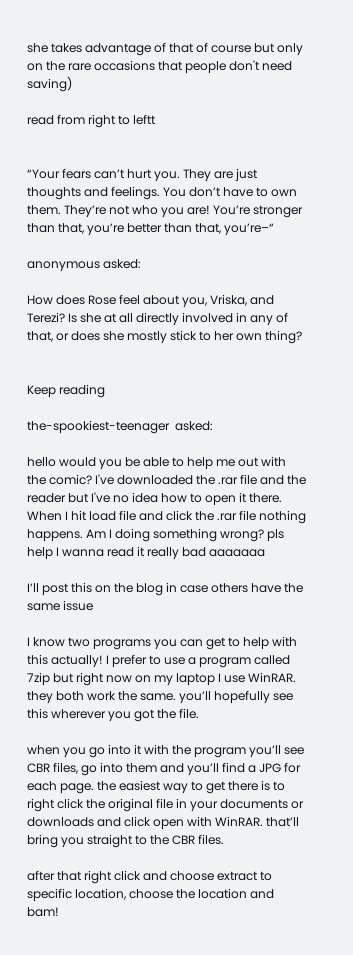she takes advantage of that of course but only on the rare occasions that people don't need saving)

read from right to leftt


“Your fears can’t hurt you. They are just thoughts and feelings. You don’t have to own them. They’re not who you are! You’re stronger than that, you’re better than that, you’re–“

anonymous asked:

How does Rose feel about you, Vriska, and Terezi? Is she at all directly involved in any of that, or does she mostly stick to her own thing?


Keep reading

the-spookiest-teenager  asked:

hello would you be able to help me out with the comic? I've downloaded the .rar file and the reader but I've no idea how to open it there. When I hit load file and click the .rar file nothing happens. Am I doing something wrong? pls help I wanna read it really bad aaaaaaa

I’ll post this on the blog in case others have the same issue

I know two programs you can get to help with this actually! I prefer to use a program called 7zip but right now on my laptop I use WinRAR. they both work the same. you’ll hopefully see this wherever you got the file.

when you go into it with the program you’ll see CBR files, go into them and you’ll find a JPG for each page. the easiest way to get there is to right click the original file in your documents or downloads and click open with WinRAR. that’ll bring you straight to the CBR files.

after that right click and choose extract to specific location, choose the location and bam!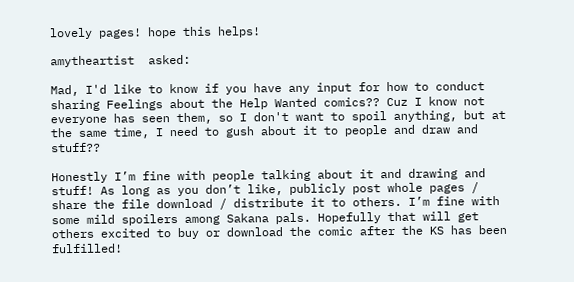lovely pages! hope this helps!

amytheartist  asked:

Mad, I'd like to know if you have any input for how to conduct sharing Feelings about the Help Wanted comics?? Cuz I know not everyone has seen them, so I don't want to spoil anything, but at the same time, I need to gush about it to people and draw and stuff??

Honestly I’m fine with people talking about it and drawing and stuff! As long as you don’t like, publicly post whole pages / share the file download / distribute it to others. I’m fine with some mild spoilers among Sakana pals. Hopefully that will get others excited to buy or download the comic after the KS has been fulfilled!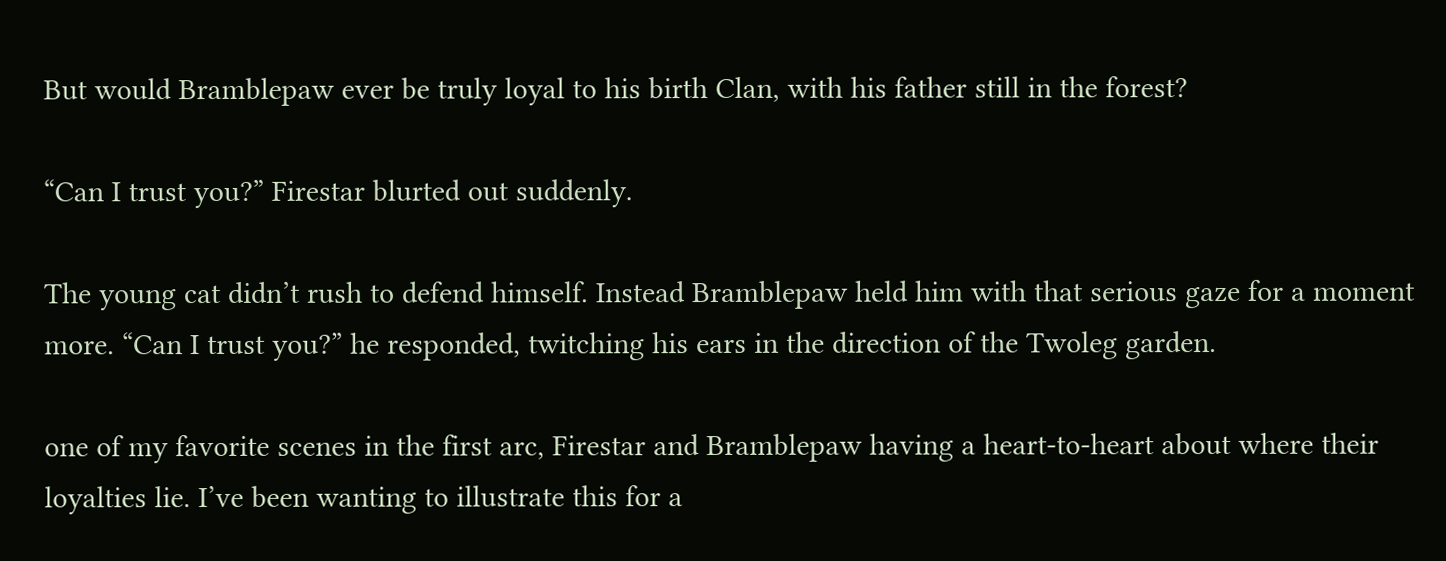But would Bramblepaw ever be truly loyal to his birth Clan, with his father still in the forest?

“Can I trust you?” Firestar blurted out suddenly.

The young cat didn’t rush to defend himself. Instead Bramblepaw held him with that serious gaze for a moment more. “Can I trust you?” he responded, twitching his ears in the direction of the Twoleg garden.

one of my favorite scenes in the first arc, Firestar and Bramblepaw having a heart-to-heart about where their loyalties lie. I’ve been wanting to illustrate this for a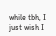while tbh, I just wish I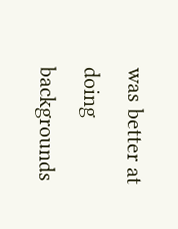was better at doing backgrounds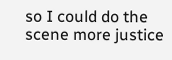so I could do the scene more justice